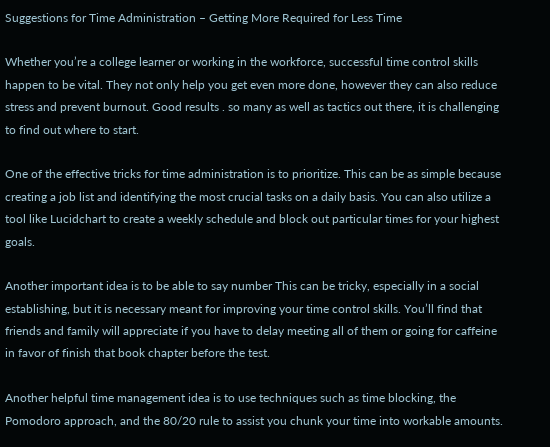Suggestions for Time Administration – Getting More Required for Less Time

Whether you’re a college learner or working in the workforce, successful time control skills happen to be vital. They not only help you get even more done, however they can also reduce stress and prevent burnout. Good results . so many as well as tactics out there, it is challenging to find out where to start.

One of the effective tricks for time administration is to prioritize. This can be as simple because creating a job list and identifying the most crucial tasks on a daily basis. You can also utilize a tool like Lucidchart to create a weekly schedule and block out particular times for your highest goals.

Another important idea is to be able to say number This can be tricky, especially in a social establishing, but it is necessary meant for improving your time control skills. You’ll find that friends and family will appreciate if you have to delay meeting all of them or going for caffeine in favor of finish that book chapter before the test.

Another helpful time management idea is to use techniques such as time blocking, the Pomodoro approach, and the 80/20 rule to assist you chunk your time into workable amounts.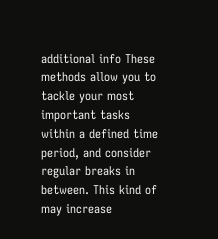additional info These methods allow you to tackle your most important tasks within a defined time period, and consider regular breaks in between. This kind of may increase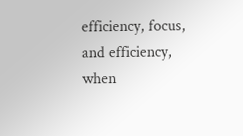efficiency, focus, and efficiency, when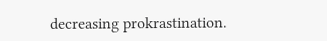decreasing prokrastination.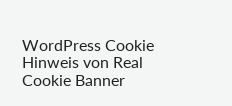WordPress Cookie Hinweis von Real Cookie Banner